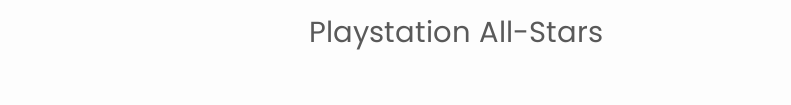Playstation All-Stars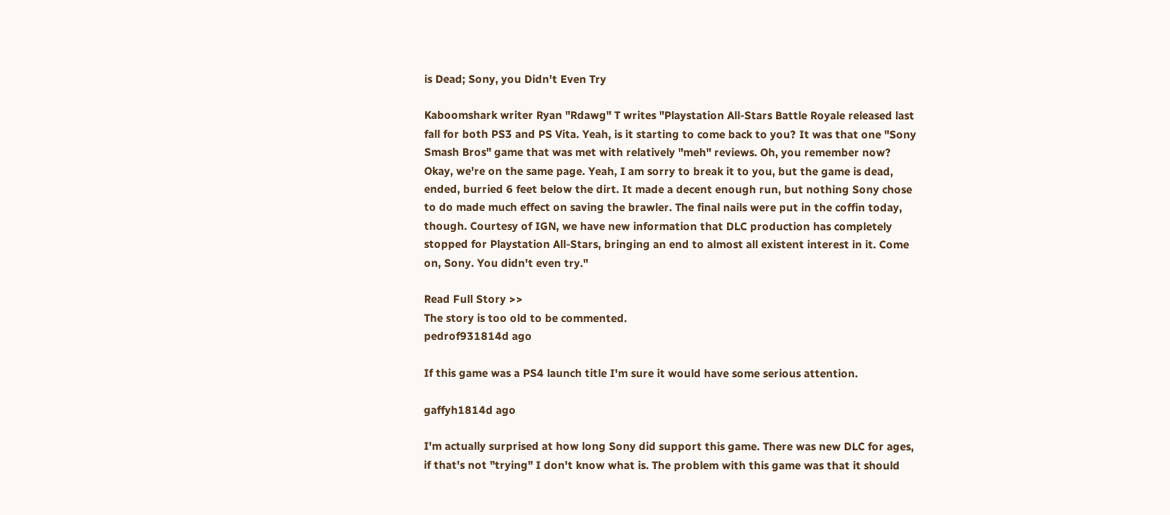is Dead; Sony, you Didn't Even Try

Kaboomshark writer Ryan "Rdawg" T writes "Playstation All-Stars Battle Royale released last fall for both PS3 and PS Vita. Yeah, is it starting to come back to you? It was that one "Sony Smash Bros" game that was met with relatively "meh" reviews. Oh, you remember now? Okay, we're on the same page. Yeah, I am sorry to break it to you, but the game is dead, ended, burried 6 feet below the dirt. It made a decent enough run, but nothing Sony chose to do made much effect on saving the brawler. The final nails were put in the coffin today, though. Courtesy of IGN, we have new information that DLC production has completely stopped for Playstation All-Stars, bringing an end to almost all existent interest in it. Come on, Sony. You didn't even try."

Read Full Story >>
The story is too old to be commented.
pedrof931814d ago

If this game was a PS4 launch title I'm sure it would have some serious attention.

gaffyh1814d ago

I'm actually surprised at how long Sony did support this game. There was new DLC for ages, if that's not "trying" I don't know what is. The problem with this game was that it should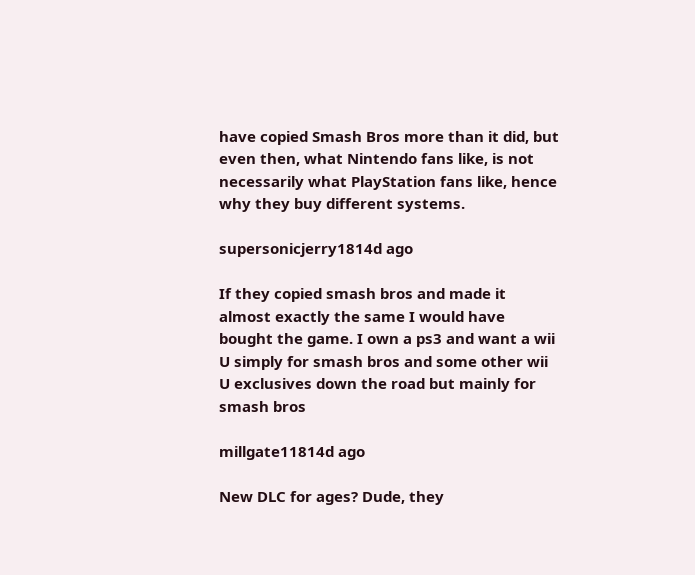have copied Smash Bros more than it did, but even then, what Nintendo fans like, is not necessarily what PlayStation fans like, hence why they buy different systems.

supersonicjerry1814d ago

If they copied smash bros and made it almost exactly the same I would have bought the game. I own a ps3 and want a wii U simply for smash bros and some other wii U exclusives down the road but mainly for smash bros

millgate11814d ago

New DLC for ages? Dude, they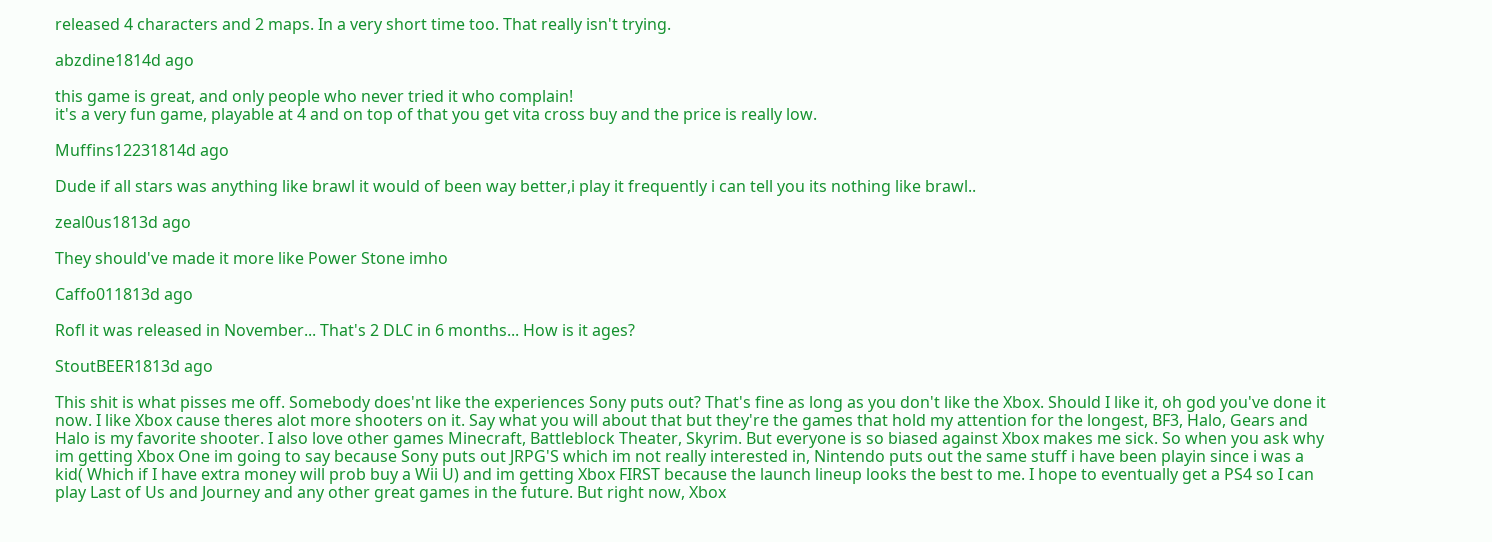released 4 characters and 2 maps. In a very short time too. That really isn't trying.

abzdine1814d ago

this game is great, and only people who never tried it who complain!
it's a very fun game, playable at 4 and on top of that you get vita cross buy and the price is really low.

Muffins12231814d ago

Dude if all stars was anything like brawl it would of been way better,i play it frequently i can tell you its nothing like brawl..

zeal0us1813d ago

They should've made it more like Power Stone imho

Caffo011813d ago

Rofl it was released in November... That's 2 DLC in 6 months... How is it ages?

StoutBEER1813d ago

This shit is what pisses me off. Somebody does'nt like the experiences Sony puts out? That's fine as long as you don't like the Xbox. Should I like it, oh god you've done it now. I like Xbox cause theres alot more shooters on it. Say what you will about that but they're the games that hold my attention for the longest, BF3, Halo, Gears and Halo is my favorite shooter. I also love other games Minecraft, Battleblock Theater, Skyrim. But everyone is so biased against Xbox makes me sick. So when you ask why im getting Xbox One im going to say because Sony puts out JRPG'S which im not really interested in, Nintendo puts out the same stuff i have been playin since i was a kid( Which if I have extra money will prob buy a Wii U) and im getting Xbox FIRST because the launch lineup looks the best to me. I hope to eventually get a PS4 so I can play Last of Us and Journey and any other great games in the future. But right now, Xbox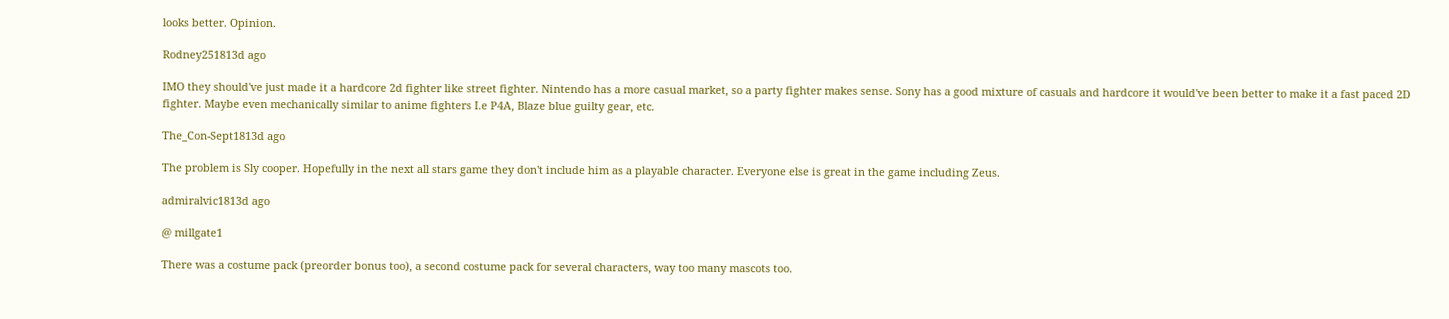looks better. Opinion.

Rodney251813d ago

IMO they should've just made it a hardcore 2d fighter like street fighter. Nintendo has a more casual market, so a party fighter makes sense. Sony has a good mixture of casuals and hardcore it would've been better to make it a fast paced 2D fighter. Maybe even mechanically similar to anime fighters I.e P4A, Blaze blue guilty gear, etc.

The_Con-Sept1813d ago

The problem is Sly cooper. Hopefully in the next all stars game they don't include him as a playable character. Everyone else is great in the game including Zeus.

admiralvic1813d ago

@ millgate1

There was a costume pack (preorder bonus too), a second costume pack for several characters, way too many mascots too.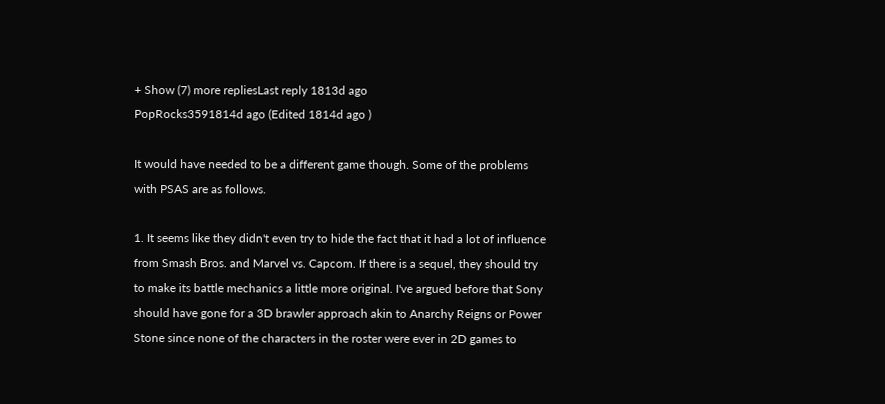+ Show (7) more repliesLast reply 1813d ago
PopRocks3591814d ago (Edited 1814d ago )

It would have needed to be a different game though. Some of the problems with PSAS are as follows.

1. It seems like they didn't even try to hide the fact that it had a lot of influence from Smash Bros. and Marvel vs. Capcom. If there is a sequel, they should try to make its battle mechanics a little more original. I've argued before that Sony should have gone for a 3D brawler approach akin to Anarchy Reigns or Power Stone since none of the characters in the roster were ever in 2D games to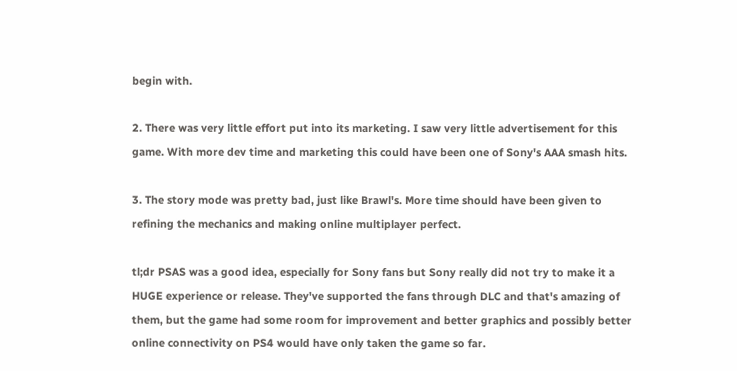begin with.

2. There was very little effort put into its marketing. I saw very little advertisement for this game. With more dev time and marketing this could have been one of Sony's AAA smash hits.

3. The story mode was pretty bad, just like Brawl's. More time should have been given to refining the mechanics and making online multiplayer perfect.

tl;dr PSAS was a good idea, especially for Sony fans but Sony really did not try to make it a HUGE experience or release. They've supported the fans through DLC and that's amazing of them, but the game had some room for improvement and better graphics and possibly better online connectivity on PS4 would have only taken the game so far.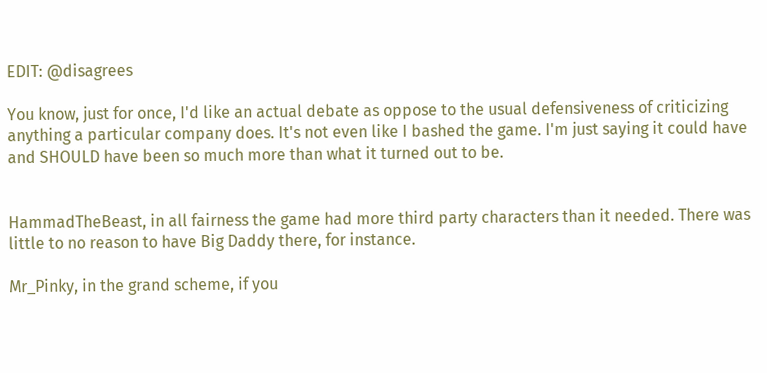EDIT: @disagrees

You know, just for once, I'd like an actual debate as oppose to the usual defensiveness of criticizing anything a particular company does. It's not even like I bashed the game. I'm just saying it could have and SHOULD have been so much more than what it turned out to be.


HammadTheBeast, in all fairness the game had more third party characters than it needed. There was little to no reason to have Big Daddy there, for instance.

Mr_Pinky, in the grand scheme, if you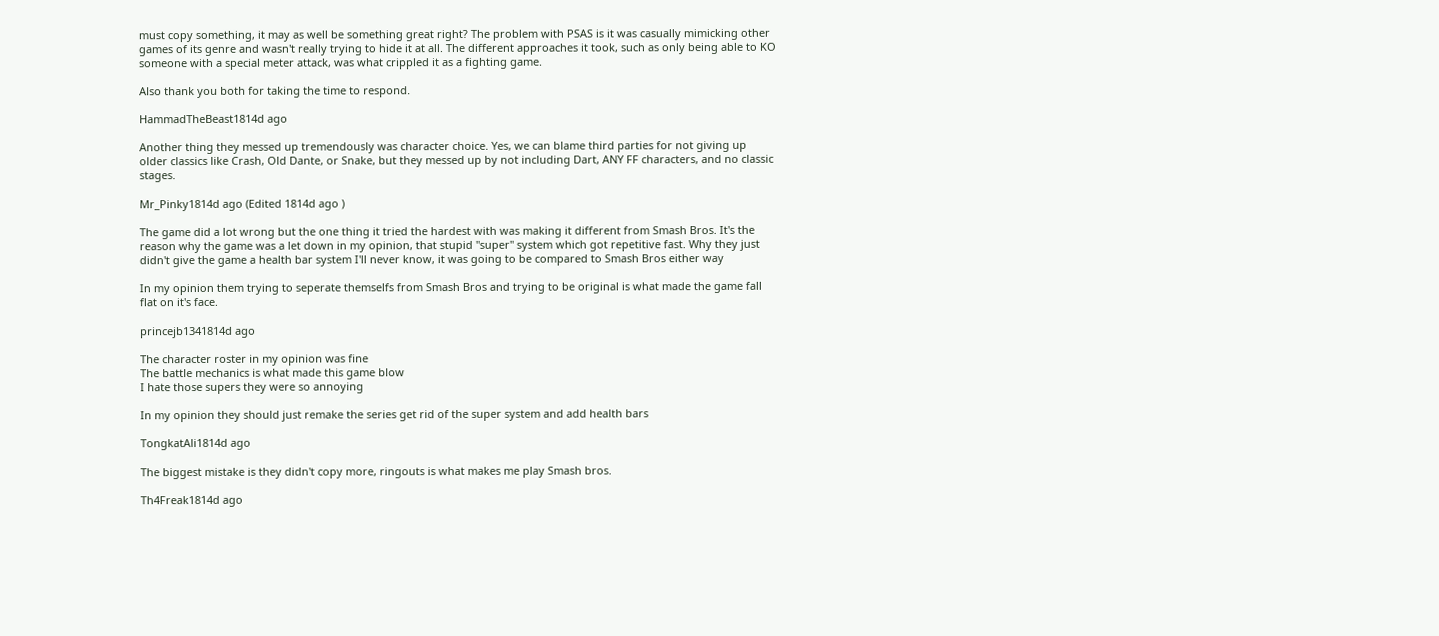must copy something, it may as well be something great right? The problem with PSAS is it was casually mimicking other games of its genre and wasn't really trying to hide it at all. The different approaches it took, such as only being able to KO someone with a special meter attack, was what crippled it as a fighting game.

Also thank you both for taking the time to respond.

HammadTheBeast1814d ago

Another thing they messed up tremendously was character choice. Yes, we can blame third parties for not giving up older classics like Crash, Old Dante, or Snake, but they messed up by not including Dart, ANY FF characters, and no classic stages.

Mr_Pinky1814d ago (Edited 1814d ago )

The game did a lot wrong but the one thing it tried the hardest with was making it different from Smash Bros. It's the reason why the game was a let down in my opinion, that stupid "super" system which got repetitive fast. Why they just didn't give the game a health bar system I'll never know, it was going to be compared to Smash Bros either way

In my opinion them trying to seperate themselfs from Smash Bros and trying to be original is what made the game fall flat on it's face.

princejb1341814d ago

The character roster in my opinion was fine
The battle mechanics is what made this game blow
I hate those supers they were so annoying

In my opinion they should just remake the series get rid of the super system and add health bars

TongkatAli1814d ago

The biggest mistake is they didn't copy more, ringouts is what makes me play Smash bros.

Th4Freak1814d ago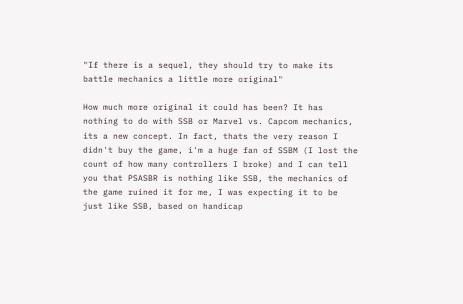"If there is a sequel, they should try to make its battle mechanics a little more original"

How much more original it could has been? It has nothing to do with SSB or Marvel vs. Capcom mechanics, its a new concept. In fact, thats the very reason I didn't buy the game, i'm a huge fan of SSBM (I lost the count of how many controllers I broke) and I can tell you that PSASBR is nothing like SSB, the mechanics of the game ruined it for me, I was expecting it to be just like SSB, based on handicap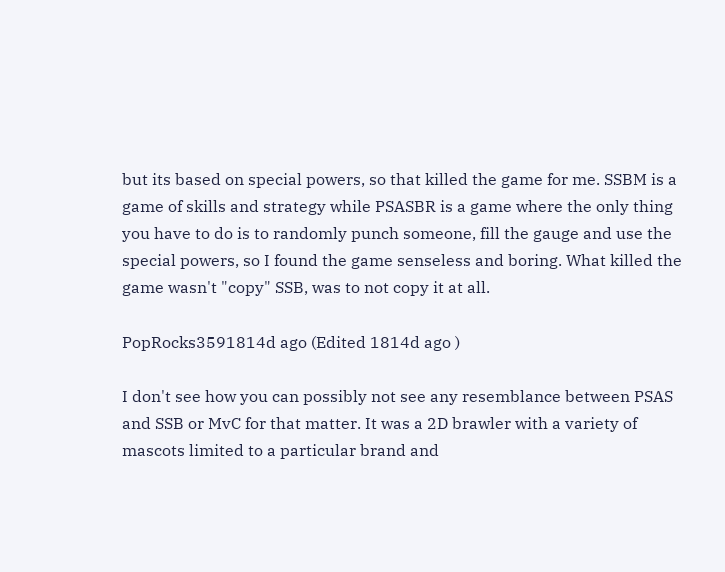but its based on special powers, so that killed the game for me. SSBM is a game of skills and strategy while PSASBR is a game where the only thing you have to do is to randomly punch someone, fill the gauge and use the special powers, so I found the game senseless and boring. What killed the game wasn't "copy" SSB, was to not copy it at all.

PopRocks3591814d ago (Edited 1814d ago )

I don't see how you can possibly not see any resemblance between PSAS and SSB or MvC for that matter. It was a 2D brawler with a variety of mascots limited to a particular brand and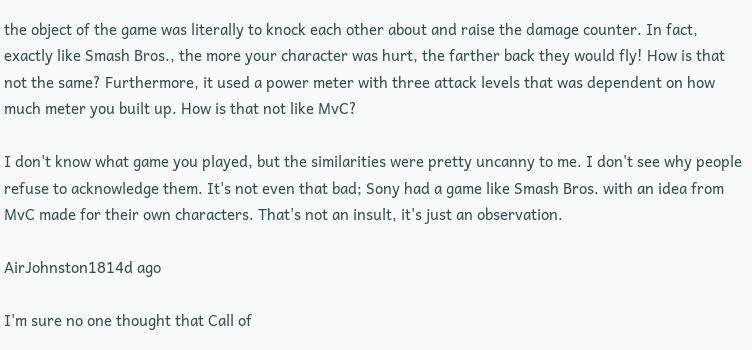the object of the game was literally to knock each other about and raise the damage counter. In fact, exactly like Smash Bros., the more your character was hurt, the farther back they would fly! How is that not the same? Furthermore, it used a power meter with three attack levels that was dependent on how much meter you built up. How is that not like MvC?

I don't know what game you played, but the similarities were pretty uncanny to me. I don't see why people refuse to acknowledge them. It's not even that bad; Sony had a game like Smash Bros. with an idea from MvC made for their own characters. That's not an insult, it's just an observation.

AirJohnston1814d ago

I'm sure no one thought that Call of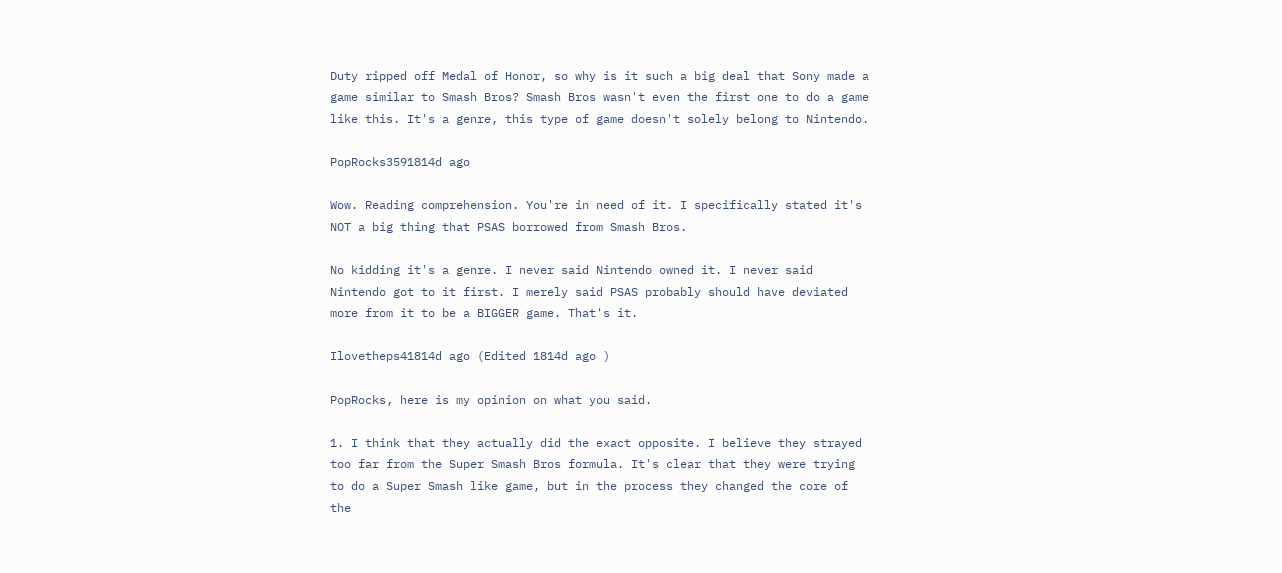Duty ripped off Medal of Honor, so why is it such a big deal that Sony made a game similar to Smash Bros? Smash Bros wasn't even the first one to do a game like this. It's a genre, this type of game doesn't solely belong to Nintendo.

PopRocks3591814d ago

Wow. Reading comprehension. You're in need of it. I specifically stated it's NOT a big thing that PSAS borrowed from Smash Bros.

No kidding it's a genre. I never said Nintendo owned it. I never said Nintendo got to it first. I merely said PSAS probably should have deviated more from it to be a BIGGER game. That's it.

Ilovetheps41814d ago (Edited 1814d ago )

PopRocks, here is my opinion on what you said.

1. I think that they actually did the exact opposite. I believe they strayed too far from the Super Smash Bros formula. It's clear that they were trying to do a Super Smash like game, but in the process they changed the core of the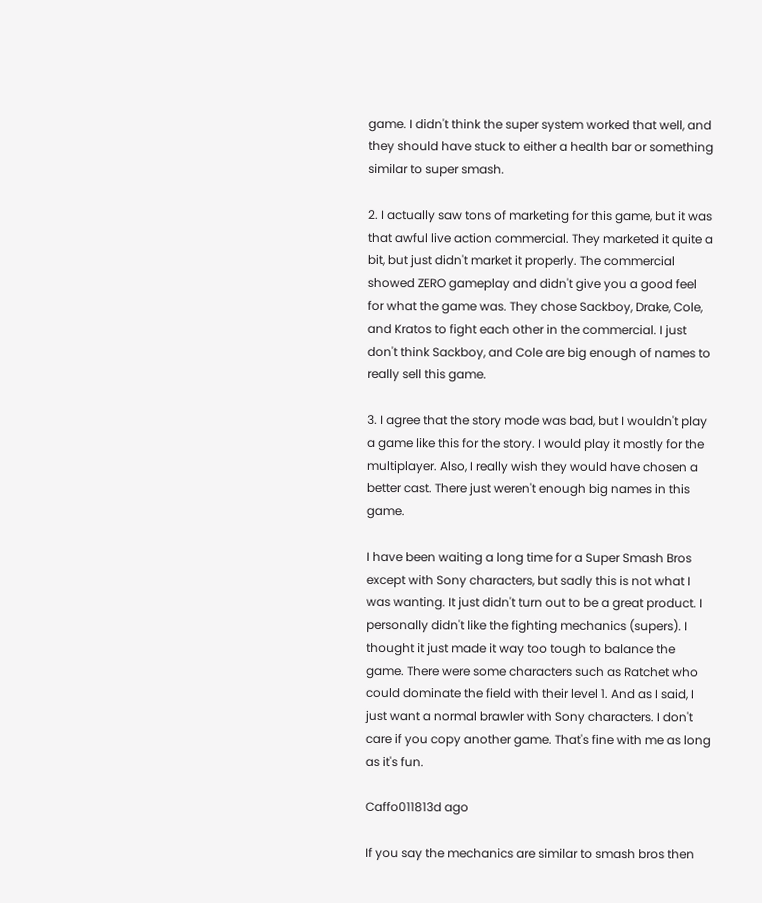game. I didn't think the super system worked that well, and they should have stuck to either a health bar or something similar to super smash.

2. I actually saw tons of marketing for this game, but it was that awful live action commercial. They marketed it quite a bit, but just didn't market it properly. The commercial showed ZERO gameplay and didn't give you a good feel for what the game was. They chose Sackboy, Drake, Cole, and Kratos to fight each other in the commercial. I just don't think Sackboy, and Cole are big enough of names to really sell this game.

3. I agree that the story mode was bad, but I wouldn't play a game like this for the story. I would play it mostly for the multiplayer. Also, I really wish they would have chosen a better cast. There just weren't enough big names in this game.

I have been waiting a long time for a Super Smash Bros except with Sony characters, but sadly this is not what I was wanting. It just didn't turn out to be a great product. I personally didn't like the fighting mechanics (supers). I thought it just made it way too tough to balance the game. There were some characters such as Ratchet who could dominate the field with their level 1. And as I said, I just want a normal brawler with Sony characters. I don't care if you copy another game. That's fine with me as long as it's fun.

Caffo011813d ago

If you say the mechanics are similar to smash bros then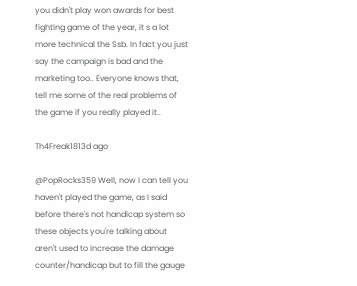you didn't play won awards for best fighting game of the year, it s a lot more technical the Ssb. In fact you just say the campaign is bad and the marketing too.. Everyone knows that, tell me some of the real problems of the game if you really played it..

Th4Freak1813d ago

@PopRocks359 Well, now I can tell you haven't played the game, as I said before there's not handicap system so these objects you're talking about aren't used to increase the damage counter/handicap but to fill the gauge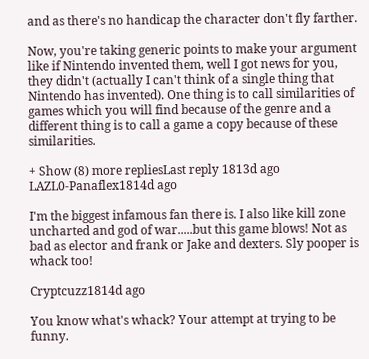and as there's no handicap the character don't fly farther.

Now, you're taking generic points to make your argument like if Nintendo invented them, well I got news for you, they didn't (actually I can't think of a single thing that Nintendo has invented). One thing is to call similarities of games which you will find because of the genre and a different thing is to call a game a copy because of these similarities.

+ Show (8) more repliesLast reply 1813d ago
LAZL0-Panaflex1814d ago

I'm the biggest infamous fan there is. I also like kill zone uncharted and god of war.....but this game blows! Not as bad as elector and frank or Jake and dexters. Sly pooper is whack too!

Cryptcuzz1814d ago

You know what's whack? Your attempt at trying to be funny.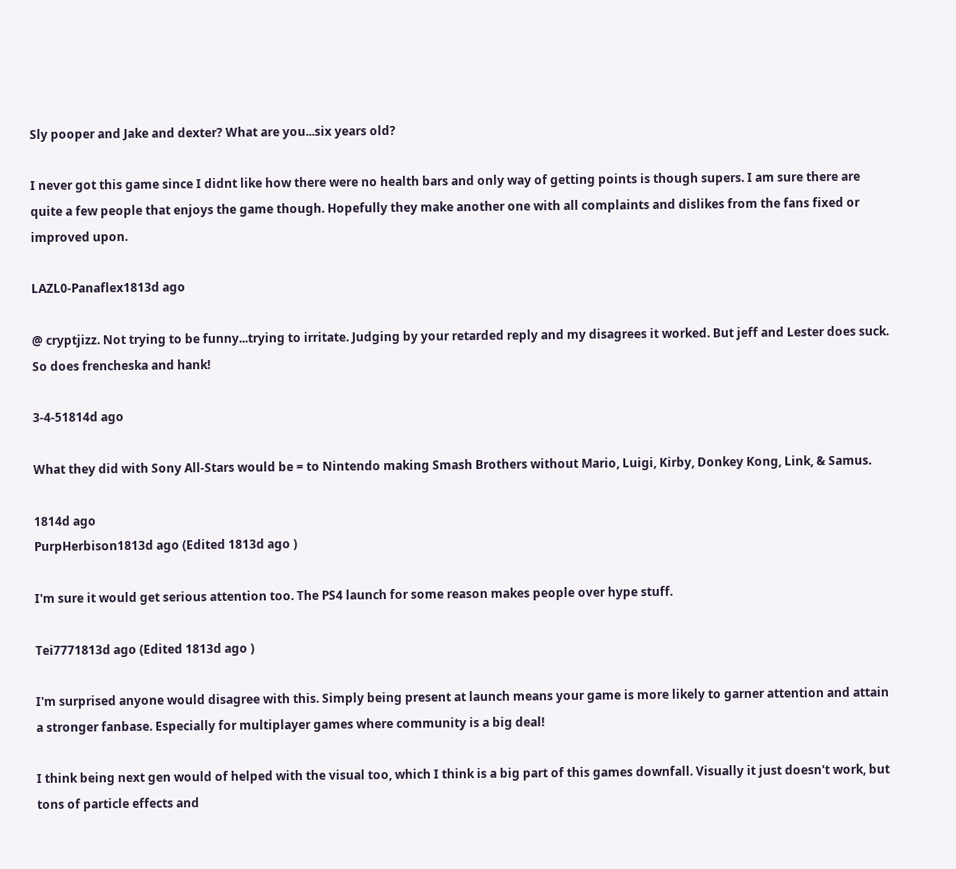Sly pooper and Jake and dexter? What are you...six years old?

I never got this game since I didnt like how there were no health bars and only way of getting points is though supers. I am sure there are quite a few people that enjoys the game though. Hopefully they make another one with all complaints and dislikes from the fans fixed or improved upon.

LAZL0-Panaflex1813d ago

@ cryptjizz. Not trying to be funny...trying to irritate. Judging by your retarded reply and my disagrees it worked. But jeff and Lester does suck. So does frencheska and hank!

3-4-51814d ago

What they did with Sony All-Stars would be = to Nintendo making Smash Brothers without Mario, Luigi, Kirby, Donkey Kong, Link, & Samus.

1814d ago
PurpHerbison1813d ago (Edited 1813d ago )

I'm sure it would get serious attention too. The PS4 launch for some reason makes people over hype stuff.

Tei7771813d ago (Edited 1813d ago )

I'm surprised anyone would disagree with this. Simply being present at launch means your game is more likely to garner attention and attain a stronger fanbase. Especially for multiplayer games where community is a big deal!

I think being next gen would of helped with the visual too, which I think is a big part of this games downfall. Visually it just doesn't work, but tons of particle effects and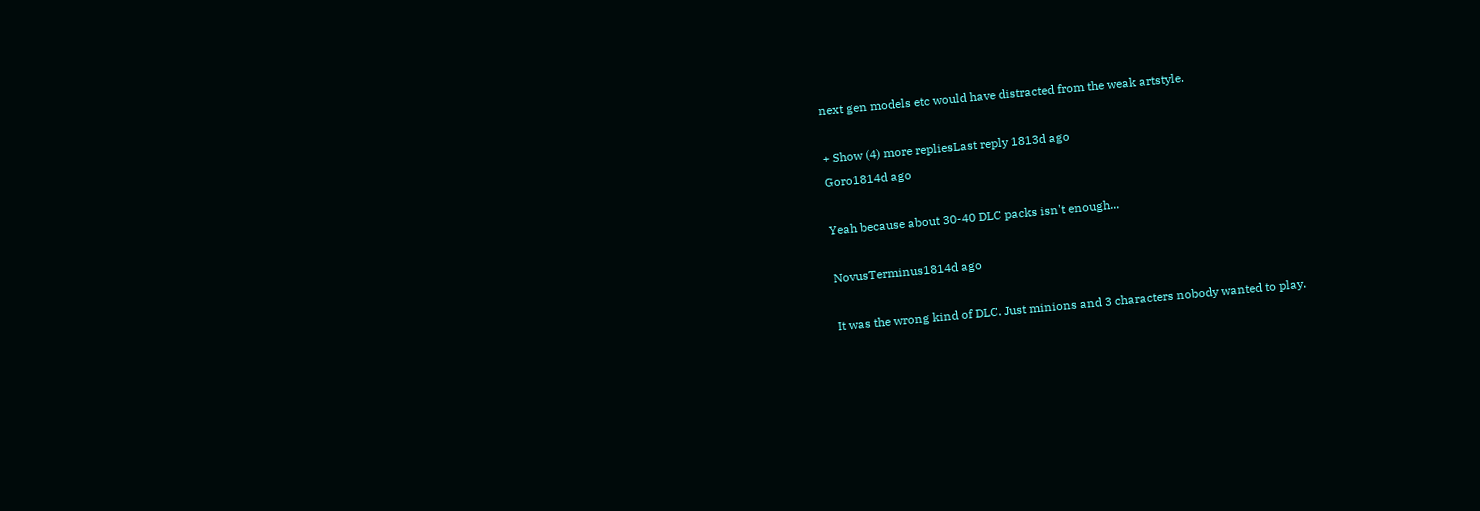next gen models etc would have distracted from the weak artstyle.

+ Show (4) more repliesLast reply 1813d ago
Goro1814d ago

Yeah because about 30-40 DLC packs isn't enough...

NovusTerminus1814d ago

It was the wrong kind of DLC. Just minions and 3 characters nobody wanted to play.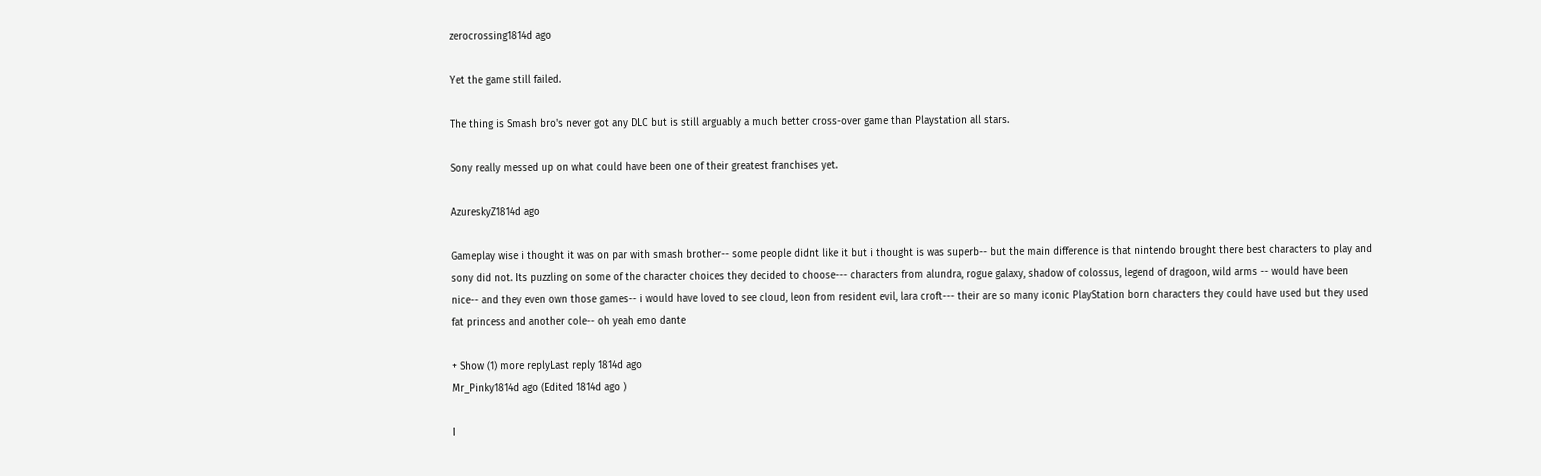zerocrossing1814d ago

Yet the game still failed.

The thing is Smash bro's never got any DLC but is still arguably a much better cross-over game than Playstation all stars.

Sony really messed up on what could have been one of their greatest franchises yet.

AzureskyZ1814d ago

Gameplay wise i thought it was on par with smash brother-- some people didnt like it but i thought is was superb-- but the main difference is that nintendo brought there best characters to play and sony did not. Its puzzling on some of the character choices they decided to choose--- characters from alundra, rogue galaxy, shadow of colossus, legend of dragoon, wild arms -- would have been nice-- and they even own those games-- i would have loved to see cloud, leon from resident evil, lara croft--- their are so many iconic PlayStation born characters they could have used but they used fat princess and another cole-- oh yeah emo dante

+ Show (1) more replyLast reply 1814d ago
Mr_Pinky1814d ago (Edited 1814d ago )

I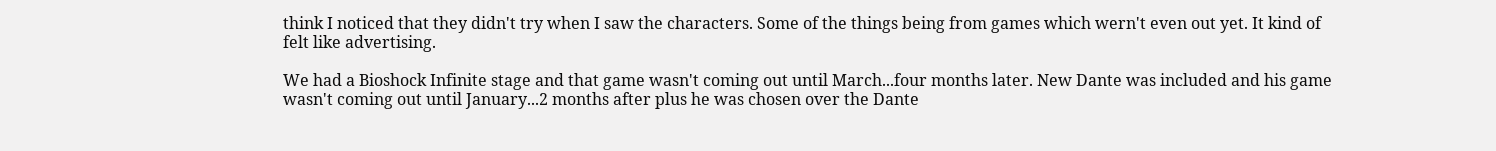think I noticed that they didn't try when I saw the characters. Some of the things being from games which wern't even out yet. It kind of felt like advertising.

We had a Bioshock Infinite stage and that game wasn't coming out until March...four months later. New Dante was included and his game wasn't coming out until January...2 months after plus he was chosen over the Dante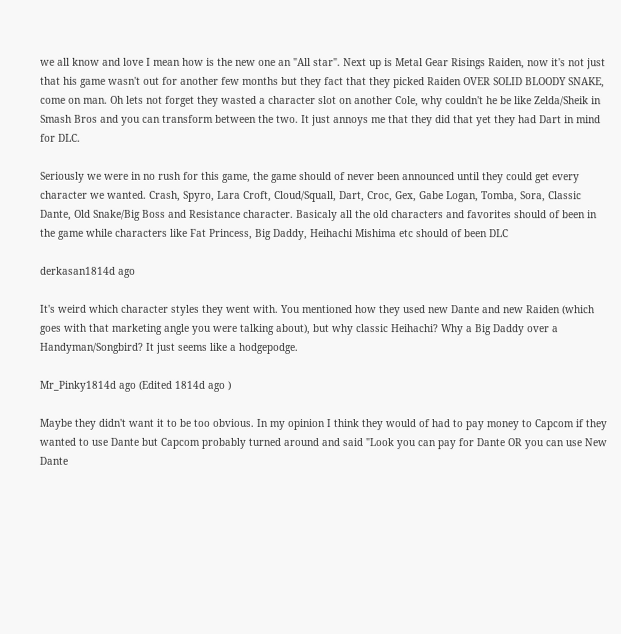we all know and love I mean how is the new one an "All star". Next up is Metal Gear Risings Raiden, now it's not just that his game wasn't out for another few months but they fact that they picked Raiden OVER SOLID BLOODY SNAKE, come on man. Oh lets not forget they wasted a character slot on another Cole, why couldn't he be like Zelda/Sheik in Smash Bros and you can transform between the two. It just annoys me that they did that yet they had Dart in mind for DLC.

Seriously we were in no rush for this game, the game should of never been announced until they could get every character we wanted. Crash, Spyro, Lara Croft, Cloud/Squall, Dart, Croc, Gex, Gabe Logan, Tomba, Sora, Classic Dante, Old Snake/Big Boss and Resistance character. Basicaly all the old characters and favorites should of been in the game while characters like Fat Princess, Big Daddy, Heihachi Mishima etc should of been DLC

derkasan1814d ago

It's weird which character styles they went with. You mentioned how they used new Dante and new Raiden (which goes with that marketing angle you were talking about), but why classic Heihachi? Why a Big Daddy over a Handyman/Songbird? It just seems like a hodgepodge.

Mr_Pinky1814d ago (Edited 1814d ago )

Maybe they didn't want it to be too obvious. In my opinion I think they would of had to pay money to Capcom if they wanted to use Dante but Capcom probably turned around and said "Look you can pay for Dante OR you can use New Dante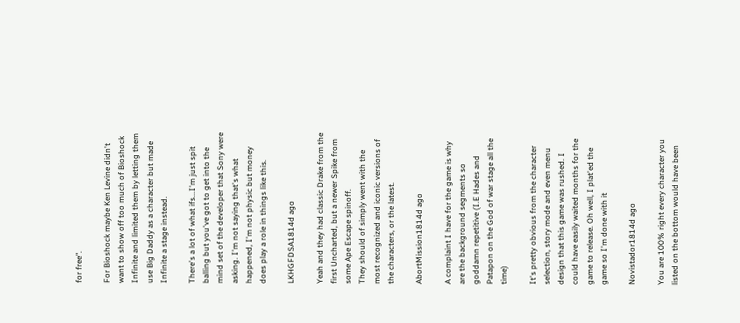for free".

For Bioshock maybe Ken Levine didn't want to show off too much of Bioshock Infinite and limited them by letting them use Big Daddy as a character but made Infinite a stage instead.

There's a lot of what ifs...I'm just spit balling but you've got to get into the mind set of the developer that Sony were asking. I'm not saying that's what happened, I'm not physic but money does play a role in things like this.

LKHGFDSA1814d ago

Yeah and they had classic Drake from the first Uncharted, but a newer Spike from some Ape Escape spinoff.
They should of simply went with the most recognized and iconic versions of the characters, or the latest.

AbortMission1814d ago

A complaint I have for the game is why are the background segments so goddamn repetitive (I.E Hades and Patapon on the God of war stage all the time)

It's pretty obvious from the character selection, story mode and even menu design that this game was rushed. I could have easily waited months for the game to release. Oh well, I plat'ed the game so I'm done with it

Novistador1814d ago

You are 100% right every character you listed on the bottom would have been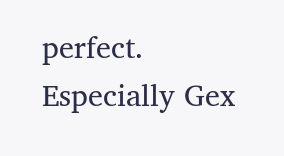perfect. Especially Gex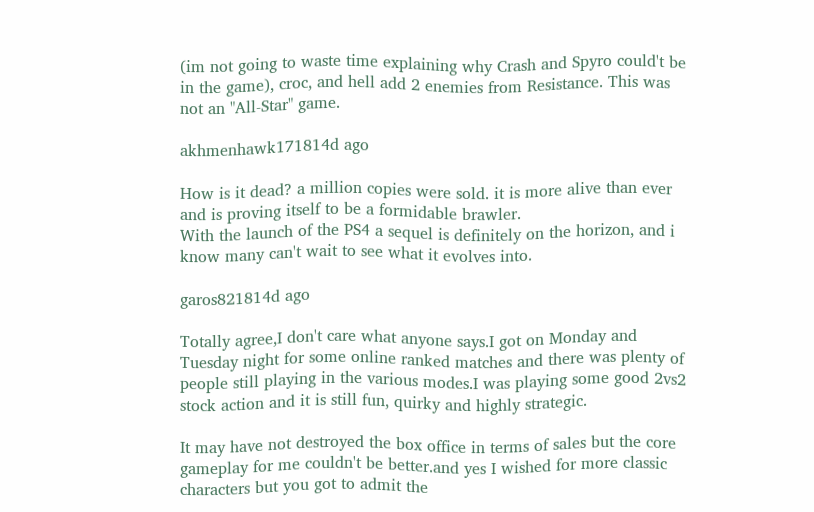(im not going to waste time explaining why Crash and Spyro could't be in the game), croc, and hell add 2 enemies from Resistance. This was not an "All-Star" game.

akhmenhawk171814d ago

How is it dead? a million copies were sold. it is more alive than ever and is proving itself to be a formidable brawler.
With the launch of the PS4 a sequel is definitely on the horizon, and i know many can't wait to see what it evolves into.

garos821814d ago

Totally agree,I don't care what anyone says.I got on Monday and Tuesday night for some online ranked matches and there was plenty of people still playing in the various modes.I was playing some good 2vs2 stock action and it is still fun, quirky and highly strategic.

It may have not destroyed the box office in terms of sales but the core gameplay for me couldn't be better.and yes I wished for more classic characters but you got to admit the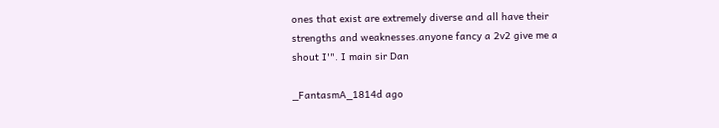ones that exist are extremely diverse and all have their strengths and weaknesses.anyone fancy a 2v2 give me a shout I'". I main sir Dan

_FantasmA_1814d ago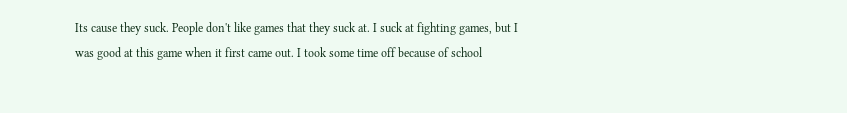Its cause they suck. People don't like games that they suck at. I suck at fighting games, but I was good at this game when it first came out. I took some time off because of school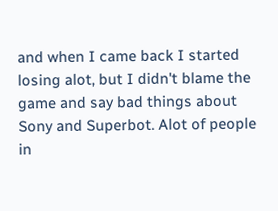and when I came back I started losing alot, but I didn't blame the game and say bad things about Sony and Superbot. Alot of people in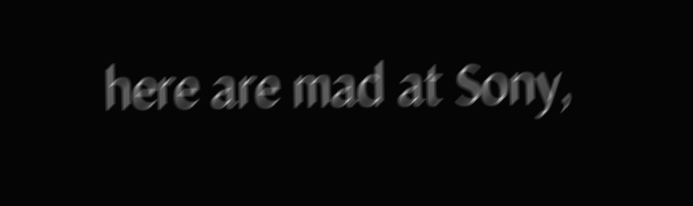here are mad at Sony,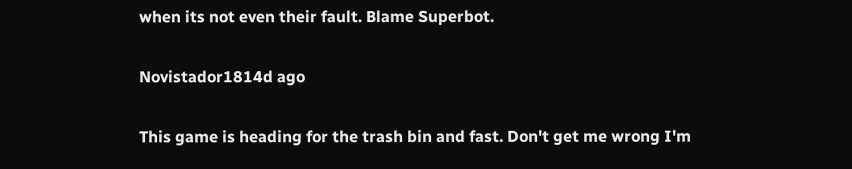when its not even their fault. Blame Superbot.

Novistador1814d ago

This game is heading for the trash bin and fast. Don't get me wrong I'm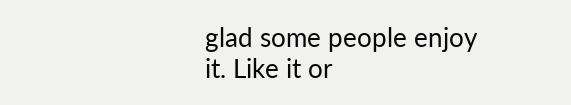glad some people enjoy it. Like it or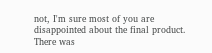not, I'm sure most of you are disappointed about the final product. There was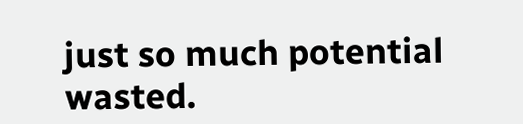just so much potential wasted.